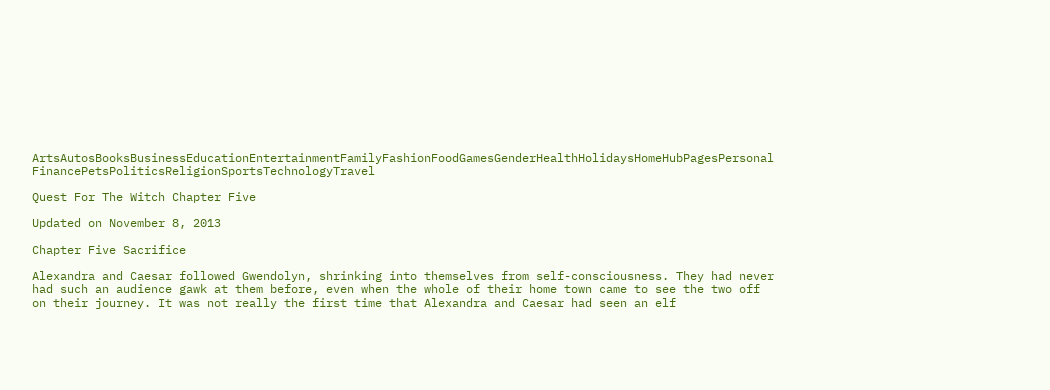ArtsAutosBooksBusinessEducationEntertainmentFamilyFashionFoodGamesGenderHealthHolidaysHomeHubPagesPersonal FinancePetsPoliticsReligionSportsTechnologyTravel

Quest For The Witch Chapter Five

Updated on November 8, 2013

Chapter Five Sacrifice

Alexandra and Caesar followed Gwendolyn, shrinking into themselves from self-consciousness. They had never had such an audience gawk at them before, even when the whole of their home town came to see the two off on their journey. It was not really the first time that Alexandra and Caesar had seen an elf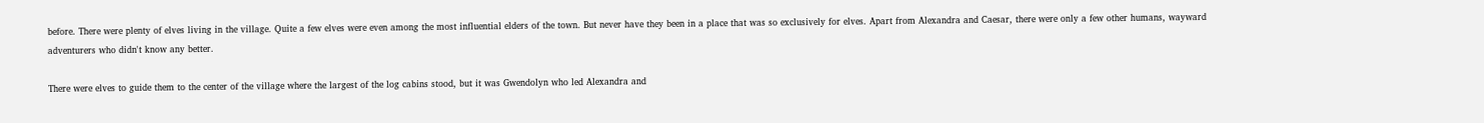before. There were plenty of elves living in the village. Quite a few elves were even among the most influential elders of the town. But never have they been in a place that was so exclusively for elves. Apart from Alexandra and Caesar, there were only a few other humans, wayward adventurers who didn't know any better.

There were elves to guide them to the center of the village where the largest of the log cabins stood, but it was Gwendolyn who led Alexandra and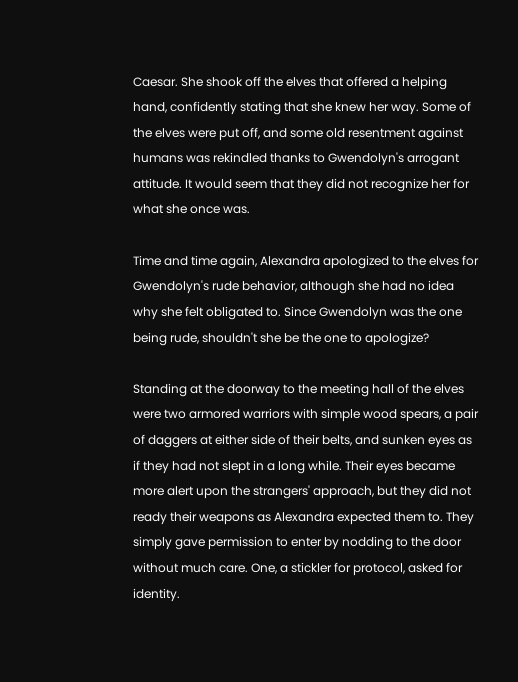Caesar. She shook off the elves that offered a helping hand, confidently stating that she knew her way. Some of the elves were put off, and some old resentment against humans was rekindled thanks to Gwendolyn's arrogant attitude. It would seem that they did not recognize her for what she once was.

Time and time again, Alexandra apologized to the elves for Gwendolyn's rude behavior, although she had no idea why she felt obligated to. Since Gwendolyn was the one being rude, shouldn't she be the one to apologize?

Standing at the doorway to the meeting hall of the elves were two armored warriors with simple wood spears, a pair of daggers at either side of their belts, and sunken eyes as if they had not slept in a long while. Their eyes became more alert upon the strangers' approach, but they did not ready their weapons as Alexandra expected them to. They simply gave permission to enter by nodding to the door without much care. One, a stickler for protocol, asked for identity.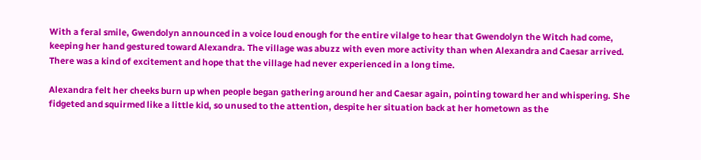With a feral smile, Gwendolyn announced in a voice loud enough for the entire vilalge to hear that Gwendolyn the Witch had come, keeping her hand gestured toward Alexandra. The village was abuzz with even more activity than when Alexandra and Caesar arrived. There was a kind of excitement and hope that the village had never experienced in a long time.

Alexandra felt her cheeks burn up when people began gathering around her and Caesar again, pointing toward her and whispering. She fidgeted and squirmed like a little kid, so unused to the attention, despite her situation back at her hometown as the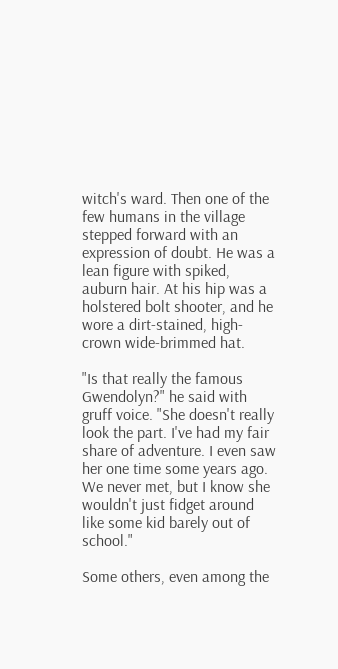witch's ward. Then one of the few humans in the village stepped forward with an expression of doubt. He was a lean figure with spiked, auburn hair. At his hip was a holstered bolt shooter, and he wore a dirt-stained, high-crown wide-brimmed hat.

"Is that really the famous Gwendolyn?" he said with gruff voice. "She doesn't really look the part. I've had my fair share of adventure. I even saw her one time some years ago. We never met, but I know she wouldn't just fidget around like some kid barely out of school."

Some others, even among the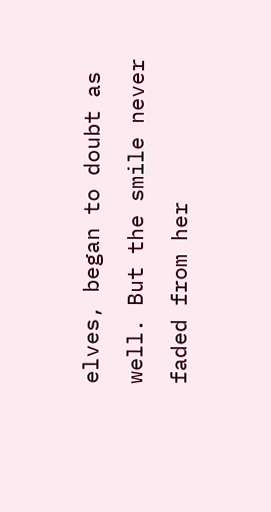elves, began to doubt as well. But the smile never faded from her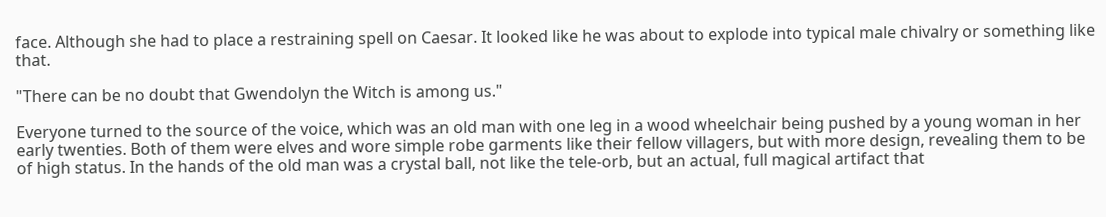face. Although she had to place a restraining spell on Caesar. It looked like he was about to explode into typical male chivalry or something like that.

"There can be no doubt that Gwendolyn the Witch is among us."

Everyone turned to the source of the voice, which was an old man with one leg in a wood wheelchair being pushed by a young woman in her early twenties. Both of them were elves and wore simple robe garments like their fellow villagers, but with more design, revealing them to be of high status. In the hands of the old man was a crystal ball, not like the tele-orb, but an actual, full magical artifact that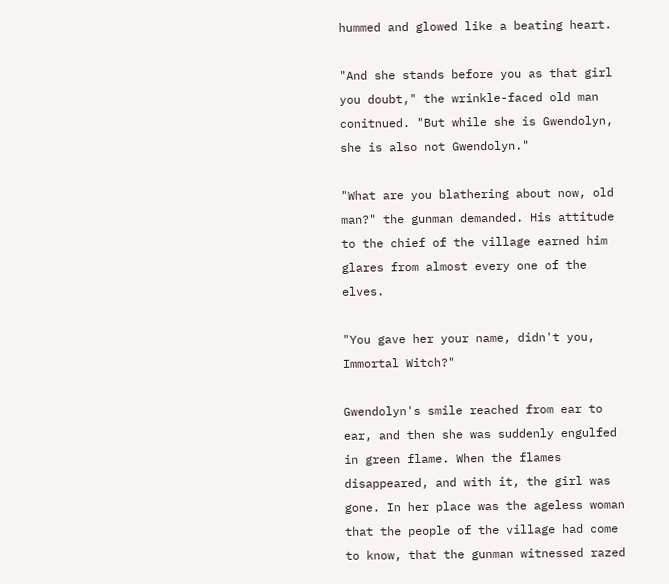hummed and glowed like a beating heart.

"And she stands before you as that girl you doubt," the wrinkle-faced old man conitnued. "But while she is Gwendolyn, she is also not Gwendolyn."

"What are you blathering about now, old man?" the gunman demanded. His attitude to the chief of the village earned him glares from almost every one of the elves.

"You gave her your name, didn't you, Immortal Witch?"

Gwendolyn's smile reached from ear to ear, and then she was suddenly engulfed in green flame. When the flames disappeared, and with it, the girl was gone. In her place was the ageless woman that the people of the village had come to know, that the gunman witnessed razed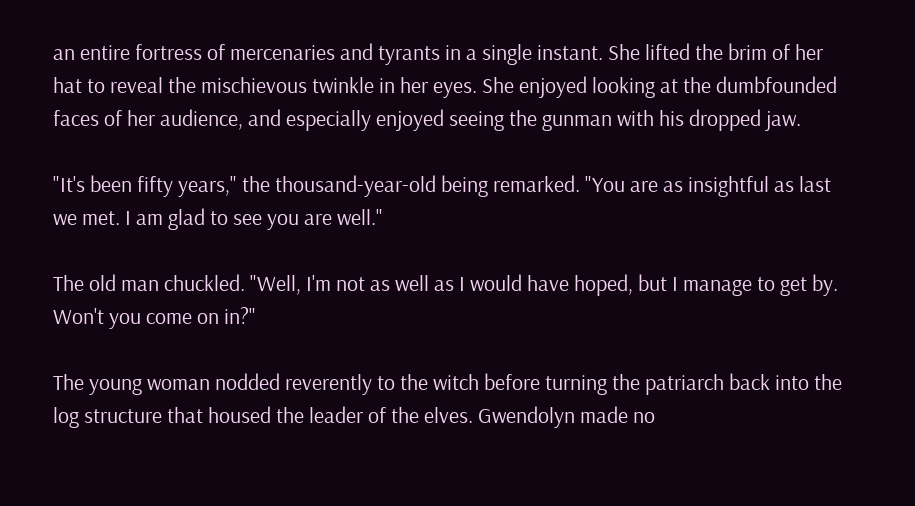an entire fortress of mercenaries and tyrants in a single instant. She lifted the brim of her hat to reveal the mischievous twinkle in her eyes. She enjoyed looking at the dumbfounded faces of her audience, and especially enjoyed seeing the gunman with his dropped jaw.

"It's been fifty years," the thousand-year-old being remarked. "You are as insightful as last we met. I am glad to see you are well."

The old man chuckled. "Well, I'm not as well as I would have hoped, but I manage to get by. Won't you come on in?"

The young woman nodded reverently to the witch before turning the patriarch back into the log structure that housed the leader of the elves. Gwendolyn made no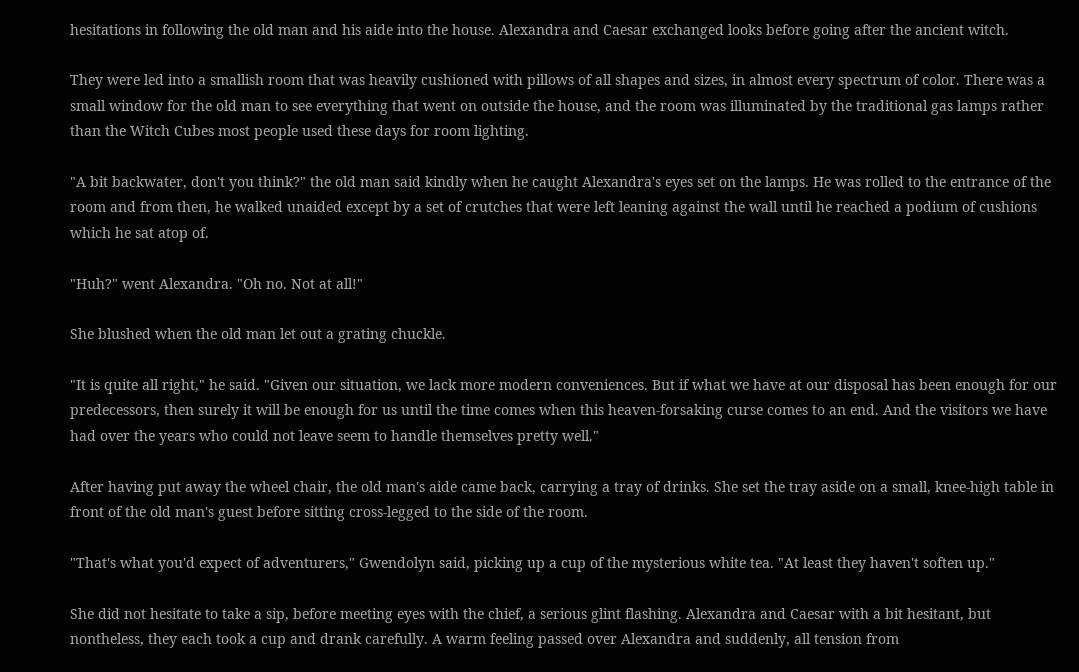hesitations in following the old man and his aide into the house. Alexandra and Caesar exchanged looks before going after the ancient witch.

They were led into a smallish room that was heavily cushioned with pillows of all shapes and sizes, in almost every spectrum of color. There was a small window for the old man to see everything that went on outside the house, and the room was illuminated by the traditional gas lamps rather than the Witch Cubes most people used these days for room lighting.

"A bit backwater, don't you think?" the old man said kindly when he caught Alexandra's eyes set on the lamps. He was rolled to the entrance of the room and from then, he walked unaided except by a set of crutches that were left leaning against the wall until he reached a podium of cushions which he sat atop of.

"Huh?" went Alexandra. "Oh no. Not at all!"

She blushed when the old man let out a grating chuckle.

"It is quite all right," he said. "Given our situation, we lack more modern conveniences. But if what we have at our disposal has been enough for our predecessors, then surely it will be enough for us until the time comes when this heaven-forsaking curse comes to an end. And the visitors we have had over the years who could not leave seem to handle themselves pretty well."

After having put away the wheel chair, the old man's aide came back, carrying a tray of drinks. She set the tray aside on a small, knee-high table in front of the old man's guest before sitting cross-legged to the side of the room.

"That's what you'd expect of adventurers," Gwendolyn said, picking up a cup of the mysterious white tea. "At least they haven't soften up."

She did not hesitate to take a sip, before meeting eyes with the chief, a serious glint flashing. Alexandra and Caesar with a bit hesitant, but nontheless, they each took a cup and drank carefully. A warm feeling passed over Alexandra and suddenly, all tension from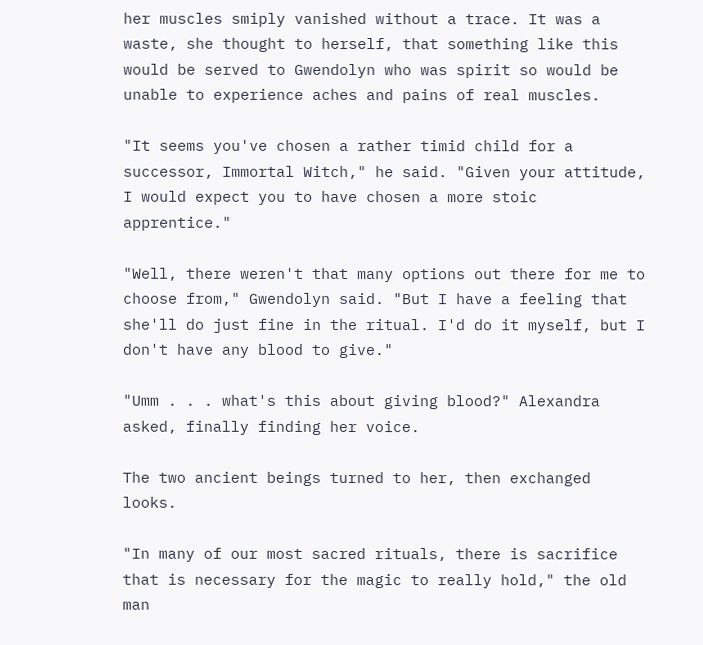her muscles smiply vanished without a trace. It was a waste, she thought to herself, that something like this would be served to Gwendolyn who was spirit so would be unable to experience aches and pains of real muscles.

"It seems you've chosen a rather timid child for a successor, Immortal Witch," he said. "Given your attitude, I would expect you to have chosen a more stoic apprentice."

"Well, there weren't that many options out there for me to choose from," Gwendolyn said. "But I have a feeling that she'll do just fine in the ritual. I'd do it myself, but I don't have any blood to give."

"Umm . . . what's this about giving blood?" Alexandra asked, finally finding her voice.

The two ancient beings turned to her, then exchanged looks.

"In many of our most sacred rituals, there is sacrifice that is necessary for the magic to really hold," the old man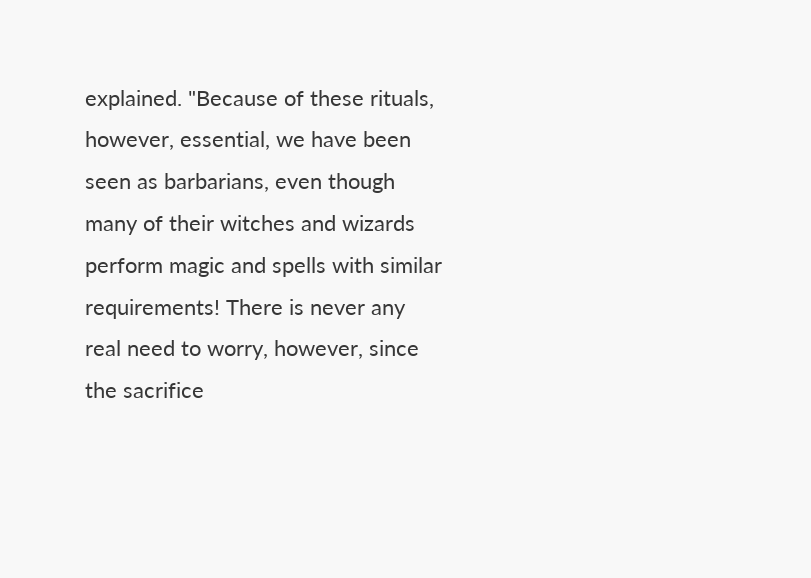explained. "Because of these rituals, however, essential, we have been seen as barbarians, even though many of their witches and wizards perform magic and spells with similar requirements! There is never any real need to worry, however, since the sacrifice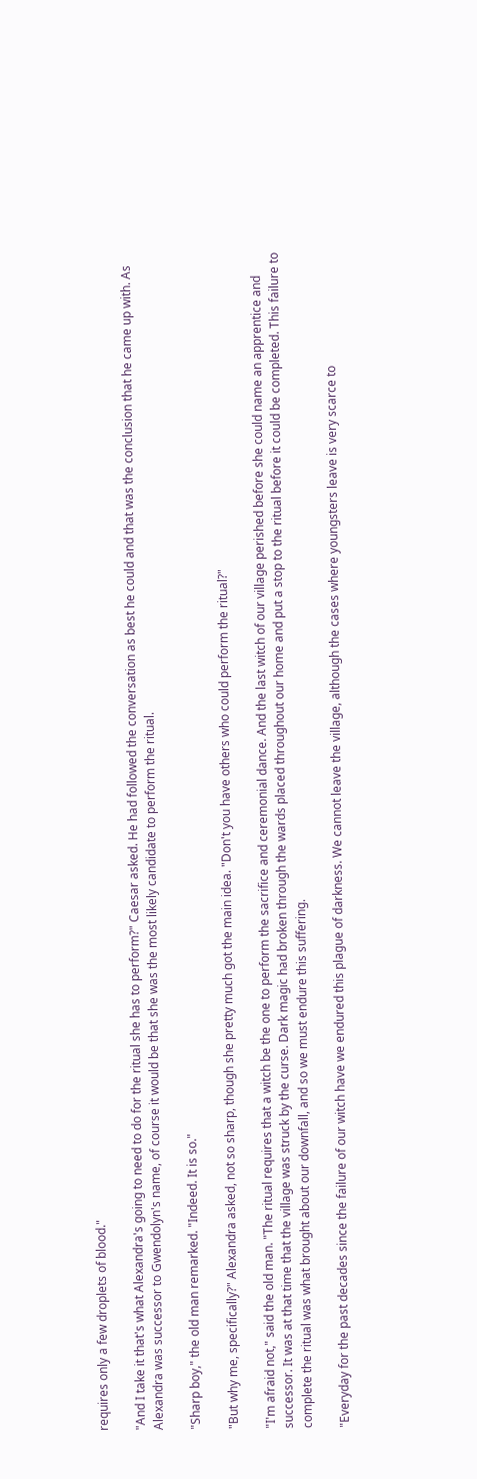requires only a few droplets of blood."

"And I take it that's what Alexandra's going to need to do for the ritual she has to perform?" Caesar asked. He had followed the conversation as best he could and that was the conclusion that he came up with. As Alexandra was successor to Gwendolyn's name, of course it would be that she was the most likely candidate to perform the ritual.

"Sharp boy," the old man remarked. "Indeed. It is so."

"But why me, specifically?" Alexandra asked, not so sharp, though she pretty much got the main idea. "Don't you have others who could perform the ritual?"

"I'm afraid not," said the old man. "The ritual requires that a witch be the one to perform the sacrifice and ceremonial dance. And the last witch of our village perished before she could name an apprentice and successor. It was at that time that the village was struck by the curse. Dark magic had broken through the wards placed throughout our home and put a stop to the ritual before it could be completed. This failure to complete the ritual was what brought about our downfall, and so we must endure this suffering.

"Everyday for the past decades since the failure of our witch have we endured this plague of darkness. We cannot leave the village, although the cases where youngsters leave is very scarce to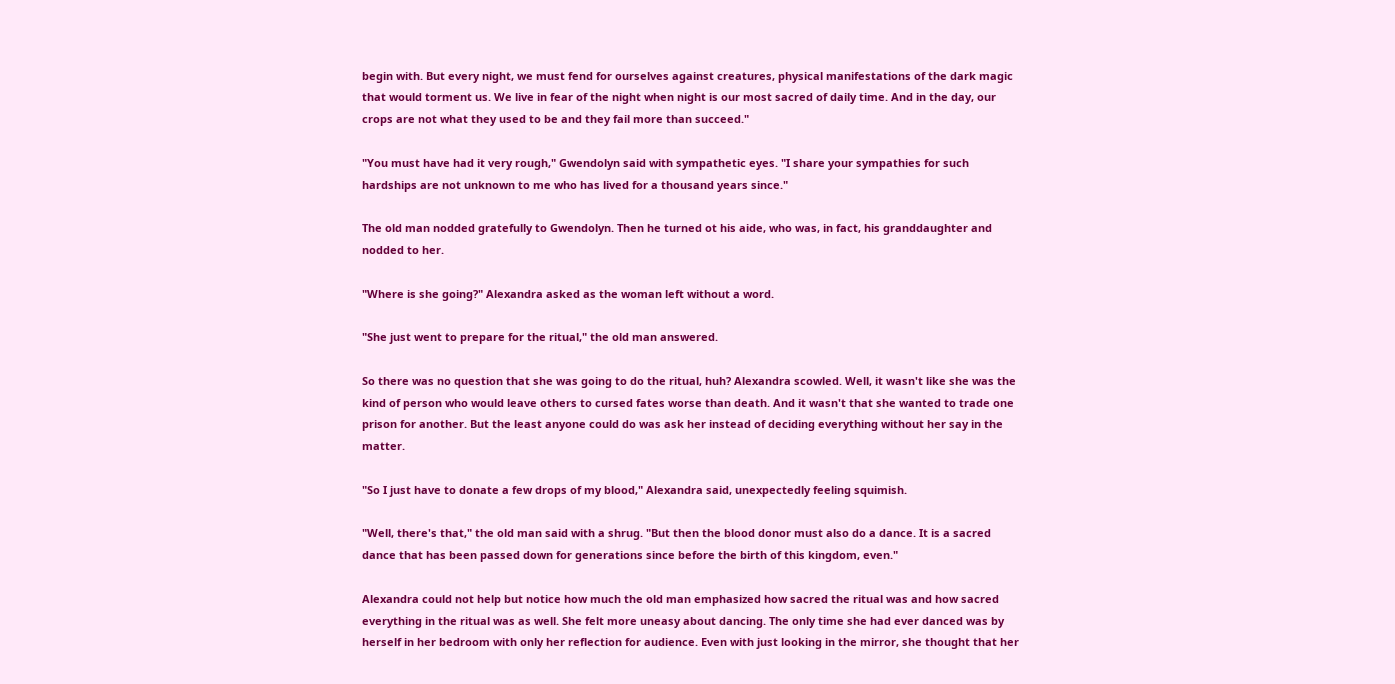begin with. But every night, we must fend for ourselves against creatures, physical manifestations of the dark magic that would torment us. We live in fear of the night when night is our most sacred of daily time. And in the day, our crops are not what they used to be and they fail more than succeed."

"You must have had it very rough," Gwendolyn said with sympathetic eyes. "I share your sympathies for such hardships are not unknown to me who has lived for a thousand years since."

The old man nodded gratefully to Gwendolyn. Then he turned ot his aide, who was, in fact, his granddaughter and nodded to her.

"Where is she going?" Alexandra asked as the woman left without a word.

"She just went to prepare for the ritual," the old man answered.

So there was no question that she was going to do the ritual, huh? Alexandra scowled. Well, it wasn't like she was the kind of person who would leave others to cursed fates worse than death. And it wasn't that she wanted to trade one prison for another. But the least anyone could do was ask her instead of deciding everything without her say in the matter.

"So I just have to donate a few drops of my blood," Alexandra said, unexpectedly feeling squimish.

"Well, there's that," the old man said with a shrug. "But then the blood donor must also do a dance. It is a sacred dance that has been passed down for generations since before the birth of this kingdom, even."

Alexandra could not help but notice how much the old man emphasized how sacred the ritual was and how sacred everything in the ritual was as well. She felt more uneasy about dancing. The only time she had ever danced was by herself in her bedroom with only her reflection for audience. Even with just looking in the mirror, she thought that her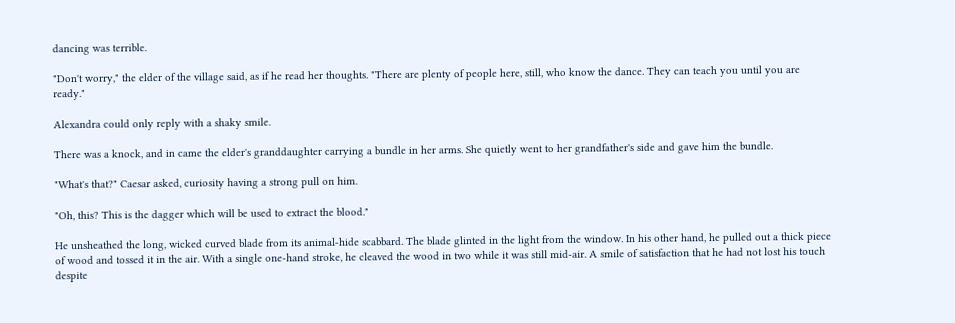dancing was terrible.

"Don't worry," the elder of the village said, as if he read her thoughts. "There are plenty of people here, still, who know the dance. They can teach you until you are ready."

Alexandra could only reply with a shaky smile.

There was a knock, and in came the elder's granddaughter carrying a bundle in her arms. She quietly went to her grandfather's side and gave him the bundle.

"What's that?" Caesar asked, curiosity having a strong pull on him.

"Oh, this? This is the dagger which will be used to extract the blood."

He unsheathed the long, wicked curved blade from its animal-hide scabbard. The blade glinted in the light from the window. In his other hand, he pulled out a thick piece of wood and tossed it in the air. With a single one-hand stroke, he cleaved the wood in two while it was still mid-air. A smile of satisfaction that he had not lost his touch despite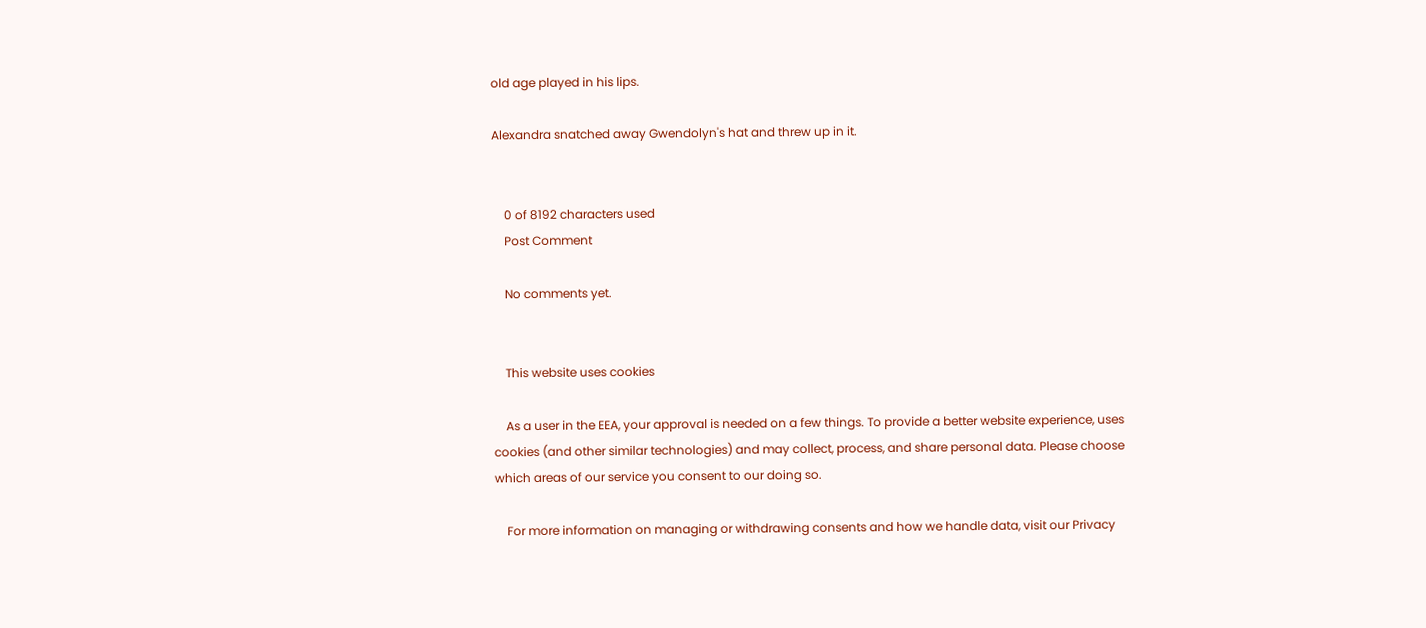old age played in his lips.

Alexandra snatched away Gwendolyn's hat and threw up in it.


    0 of 8192 characters used
    Post Comment

    No comments yet.


    This website uses cookies

    As a user in the EEA, your approval is needed on a few things. To provide a better website experience, uses cookies (and other similar technologies) and may collect, process, and share personal data. Please choose which areas of our service you consent to our doing so.

    For more information on managing or withdrawing consents and how we handle data, visit our Privacy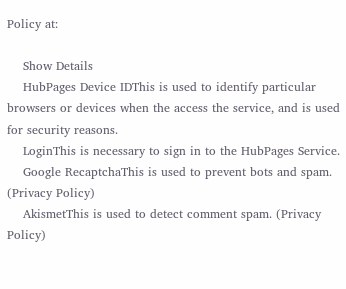Policy at:

    Show Details
    HubPages Device IDThis is used to identify particular browsers or devices when the access the service, and is used for security reasons.
    LoginThis is necessary to sign in to the HubPages Service.
    Google RecaptchaThis is used to prevent bots and spam. (Privacy Policy)
    AkismetThis is used to detect comment spam. (Privacy Policy)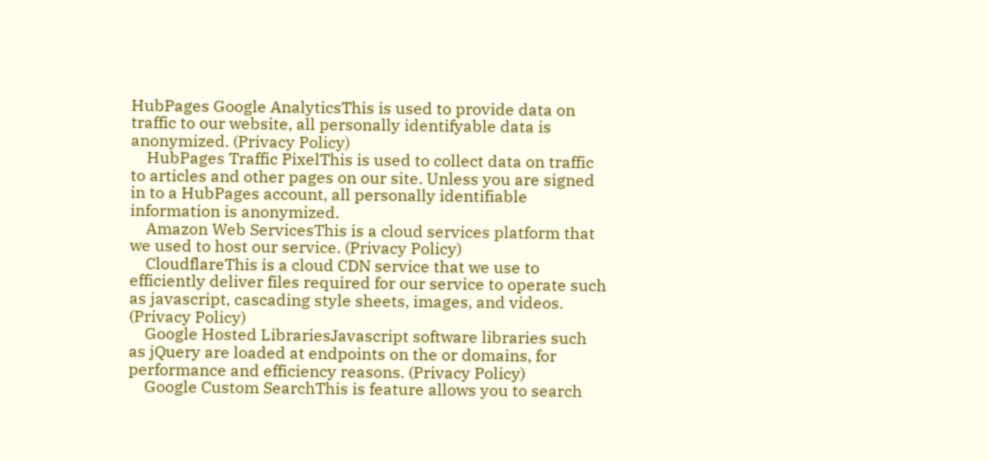HubPages Google AnalyticsThis is used to provide data on traffic to our website, all personally identifyable data is anonymized. (Privacy Policy)
    HubPages Traffic PixelThis is used to collect data on traffic to articles and other pages on our site. Unless you are signed in to a HubPages account, all personally identifiable information is anonymized.
    Amazon Web ServicesThis is a cloud services platform that we used to host our service. (Privacy Policy)
    CloudflareThis is a cloud CDN service that we use to efficiently deliver files required for our service to operate such as javascript, cascading style sheets, images, and videos. (Privacy Policy)
    Google Hosted LibrariesJavascript software libraries such as jQuery are loaded at endpoints on the or domains, for performance and efficiency reasons. (Privacy Policy)
    Google Custom SearchThis is feature allows you to search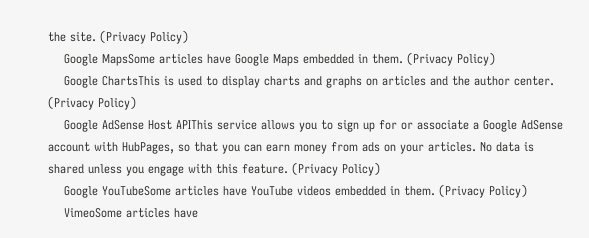the site. (Privacy Policy)
    Google MapsSome articles have Google Maps embedded in them. (Privacy Policy)
    Google ChartsThis is used to display charts and graphs on articles and the author center. (Privacy Policy)
    Google AdSense Host APIThis service allows you to sign up for or associate a Google AdSense account with HubPages, so that you can earn money from ads on your articles. No data is shared unless you engage with this feature. (Privacy Policy)
    Google YouTubeSome articles have YouTube videos embedded in them. (Privacy Policy)
    VimeoSome articles have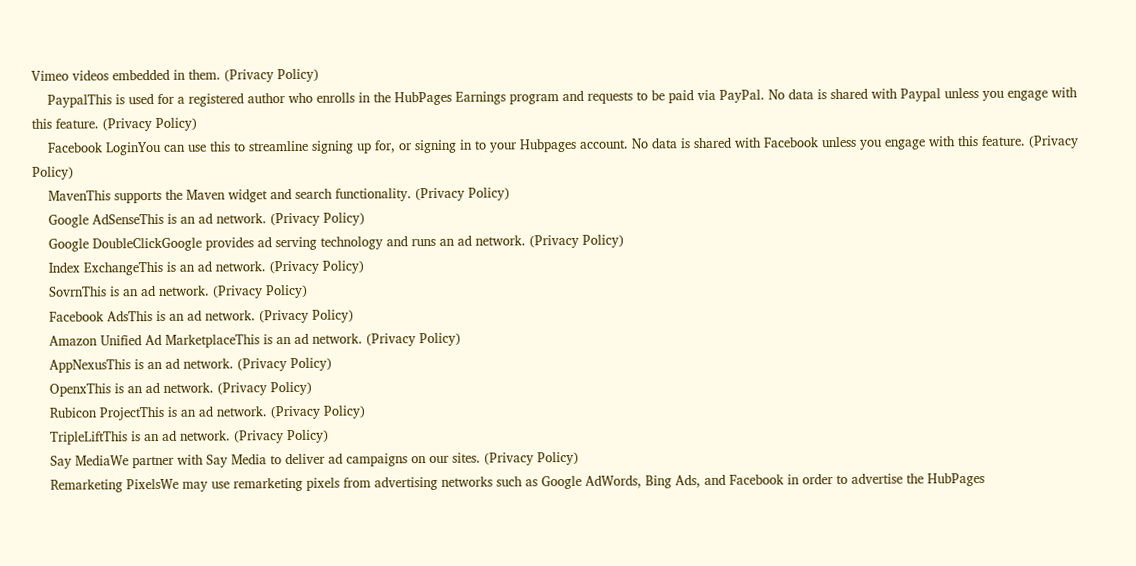Vimeo videos embedded in them. (Privacy Policy)
    PaypalThis is used for a registered author who enrolls in the HubPages Earnings program and requests to be paid via PayPal. No data is shared with Paypal unless you engage with this feature. (Privacy Policy)
    Facebook LoginYou can use this to streamline signing up for, or signing in to your Hubpages account. No data is shared with Facebook unless you engage with this feature. (Privacy Policy)
    MavenThis supports the Maven widget and search functionality. (Privacy Policy)
    Google AdSenseThis is an ad network. (Privacy Policy)
    Google DoubleClickGoogle provides ad serving technology and runs an ad network. (Privacy Policy)
    Index ExchangeThis is an ad network. (Privacy Policy)
    SovrnThis is an ad network. (Privacy Policy)
    Facebook AdsThis is an ad network. (Privacy Policy)
    Amazon Unified Ad MarketplaceThis is an ad network. (Privacy Policy)
    AppNexusThis is an ad network. (Privacy Policy)
    OpenxThis is an ad network. (Privacy Policy)
    Rubicon ProjectThis is an ad network. (Privacy Policy)
    TripleLiftThis is an ad network. (Privacy Policy)
    Say MediaWe partner with Say Media to deliver ad campaigns on our sites. (Privacy Policy)
    Remarketing PixelsWe may use remarketing pixels from advertising networks such as Google AdWords, Bing Ads, and Facebook in order to advertise the HubPages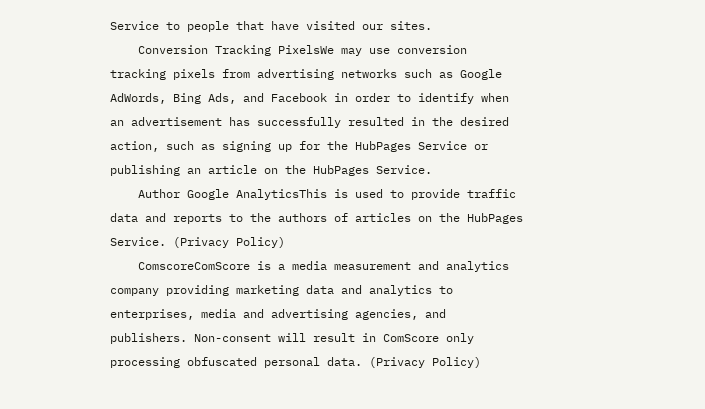Service to people that have visited our sites.
    Conversion Tracking PixelsWe may use conversion tracking pixels from advertising networks such as Google AdWords, Bing Ads, and Facebook in order to identify when an advertisement has successfully resulted in the desired action, such as signing up for the HubPages Service or publishing an article on the HubPages Service.
    Author Google AnalyticsThis is used to provide traffic data and reports to the authors of articles on the HubPages Service. (Privacy Policy)
    ComscoreComScore is a media measurement and analytics company providing marketing data and analytics to enterprises, media and advertising agencies, and publishers. Non-consent will result in ComScore only processing obfuscated personal data. (Privacy Policy)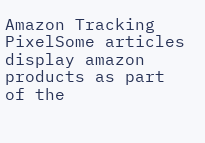Amazon Tracking PixelSome articles display amazon products as part of the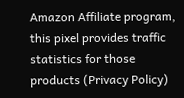Amazon Affiliate program, this pixel provides traffic statistics for those products (Privacy Policy)